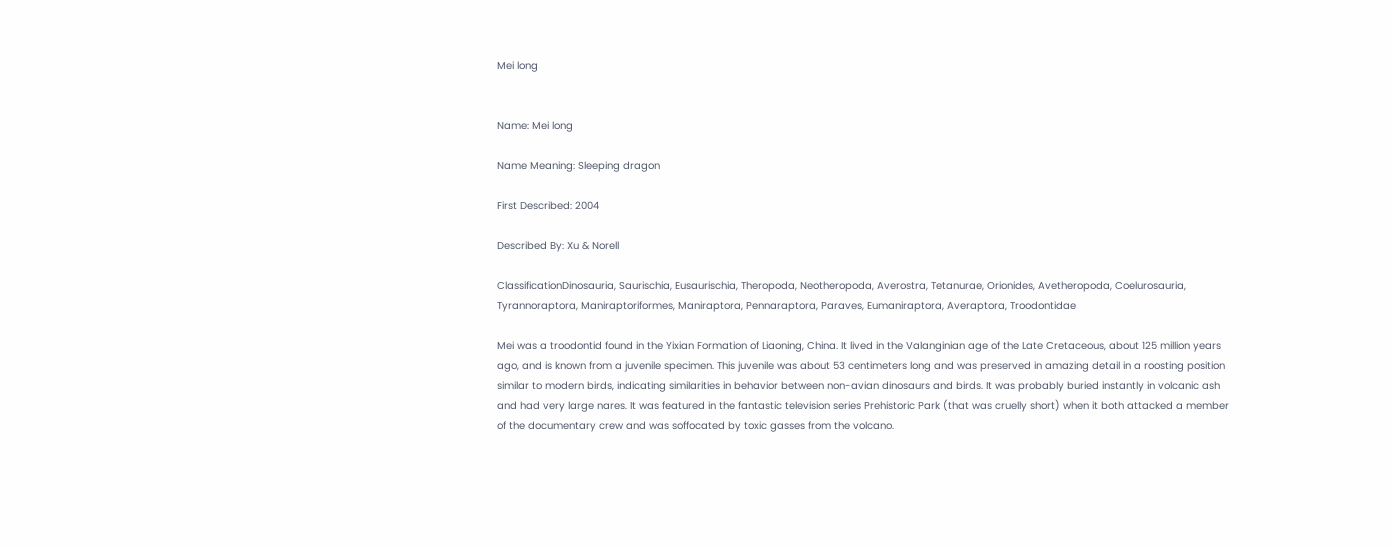Mei long


Name: Mei long

Name Meaning: Sleeping dragon

First Described: 2004

Described By: Xu & Norell

ClassificationDinosauria, Saurischia, Eusaurischia, Theropoda, Neotheropoda, Averostra, Tetanurae, Orionides, Avetheropoda, Coelurosauria, Tyrannoraptora, Maniraptoriformes, Maniraptora, Pennaraptora, Paraves, Eumaniraptora, Averaptora, Troodontidae

Mei was a troodontid found in the Yixian Formation of Liaoning, China. It lived in the Valanginian age of the Late Cretaceous, about 125 million years ago, and is known from a juvenile specimen. This juvenile was about 53 centimeters long and was preserved in amazing detail in a roosting position similar to modern birds, indicating similarities in behavior between non-avian dinosaurs and birds. It was probably buried instantly in volcanic ash and had very large nares. It was featured in the fantastic television series Prehistoric Park (that was cruelly short) when it both attacked a member of the documentary crew and was soffocated by toxic gasses from the volcano.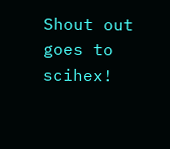Shout out goes to scihex!